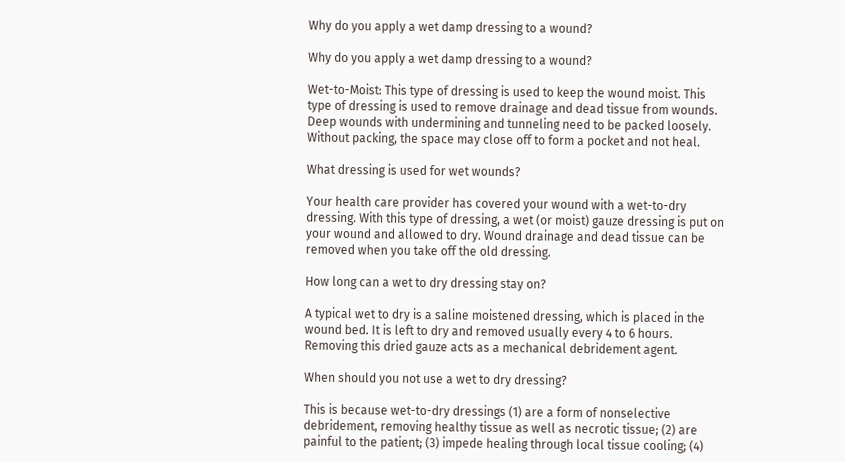Why do you apply a wet damp dressing to a wound?

Why do you apply a wet damp dressing to a wound?

Wet-to-Moist: This type of dressing is used to keep the wound moist. This type of dressing is used to remove drainage and dead tissue from wounds. Deep wounds with undermining and tunneling need to be packed loosely. Without packing, the space may close off to form a pocket and not heal.

What dressing is used for wet wounds?

Your health care provider has covered your wound with a wet-to-dry dressing. With this type of dressing, a wet (or moist) gauze dressing is put on your wound and allowed to dry. Wound drainage and dead tissue can be removed when you take off the old dressing.

How long can a wet to dry dressing stay on?

A typical wet to dry is a saline moistened dressing, which is placed in the wound bed. It is left to dry and removed usually every 4 to 6 hours. Removing this dried gauze acts as a mechanical debridement agent.

When should you not use a wet to dry dressing?

This is because wet-to-dry dressings (1) are a form of nonselective debridement, removing healthy tissue as well as necrotic tissue; (2) are painful to the patient; (3) impede healing through local tissue cooling; (4)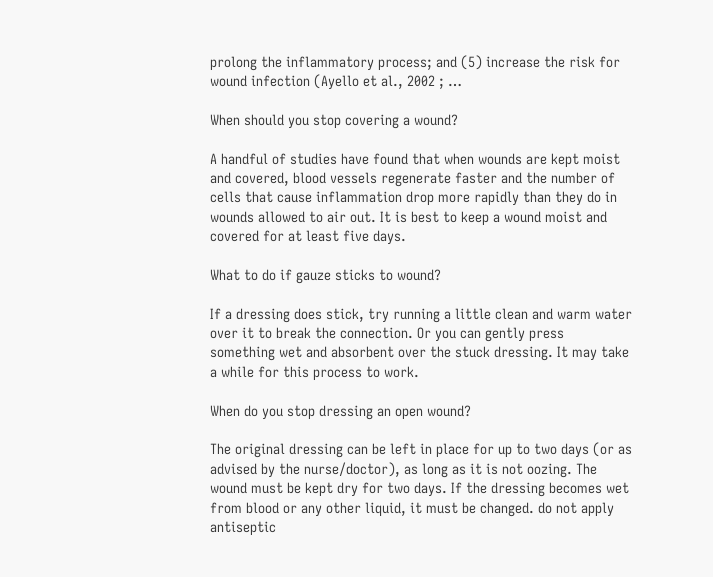prolong the inflammatory process; and (5) increase the risk for wound infection (Ayello et al., 2002 ; …

When should you stop covering a wound?

A handful of studies have found that when wounds are kept moist and covered, blood vessels regenerate faster and the number of cells that cause inflammation drop more rapidly than they do in wounds allowed to air out. It is best to keep a wound moist and covered for at least five days.

What to do if gauze sticks to wound?

If a dressing does stick, try running a little clean and warm water over it to break the connection. Or you can gently press something wet and absorbent over the stuck dressing. It may take a while for this process to work.

When do you stop dressing an open wound?

The original dressing can be left in place for up to two days (or as advised by the nurse/doctor), as long as it is not oozing. The wound must be kept dry for two days. If the dressing becomes wet from blood or any other liquid, it must be changed. do not apply antiseptic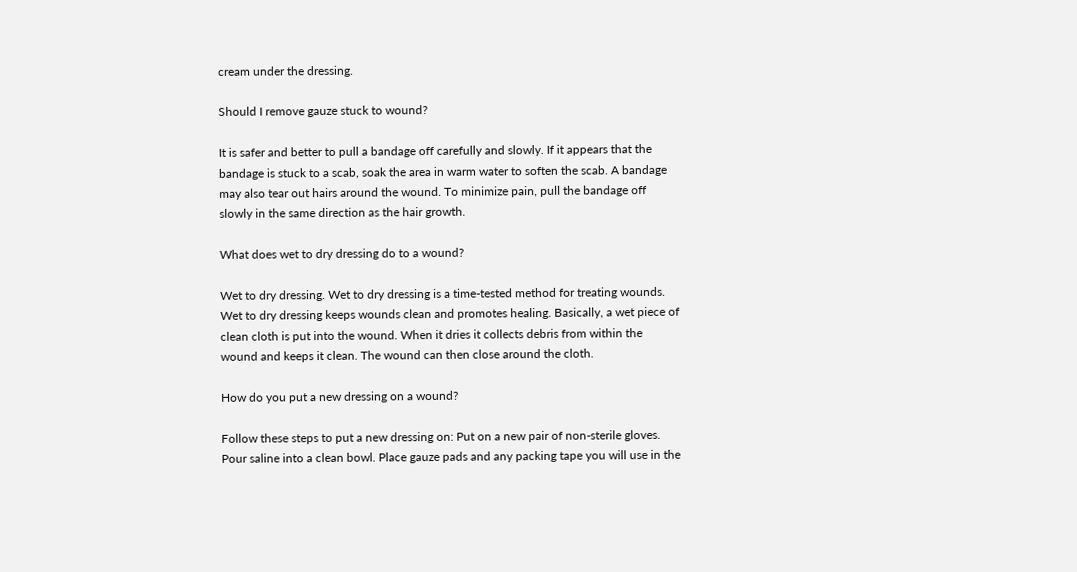cream under the dressing.

Should I remove gauze stuck to wound?

It is safer and better to pull a bandage off carefully and slowly. If it appears that the bandage is stuck to a scab, soak the area in warm water to soften the scab. A bandage may also tear out hairs around the wound. To minimize pain, pull the bandage off slowly in the same direction as the hair growth.

What does wet to dry dressing do to a wound?

Wet to dry dressing. Wet to dry dressing is a time-tested method for treating wounds. Wet to dry dressing keeps wounds clean and promotes healing. Basically, a wet piece of clean cloth is put into the wound. When it dries it collects debris from within the wound and keeps it clean. The wound can then close around the cloth.

How do you put a new dressing on a wound?

Follow these steps to put a new dressing on: Put on a new pair of non-sterile gloves. Pour saline into a clean bowl. Place gauze pads and any packing tape you will use in the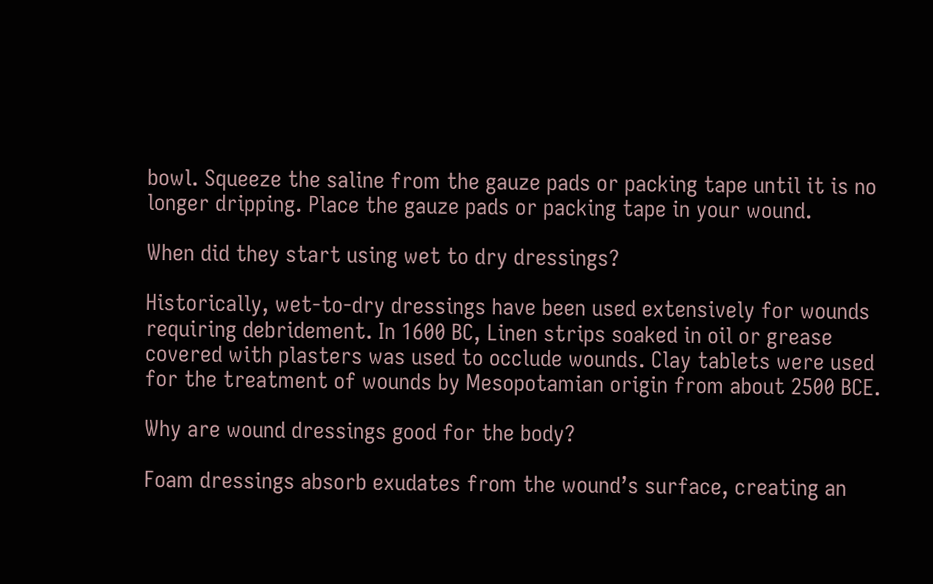bowl. Squeeze the saline from the gauze pads or packing tape until it is no longer dripping. Place the gauze pads or packing tape in your wound.

When did they start using wet to dry dressings?

Historically, wet-to-dry dressings have been used extensively for wounds requiring debridement. In 1600 BC, Linen strips soaked in oil or grease covered with plasters was used to occlude wounds. Clay tablets were used for the treatment of wounds by Mesopotamian origin from about 2500 BCE.

Why are wound dressings good for the body?

Foam dressings absorb exudates from the wound’s surface, creating an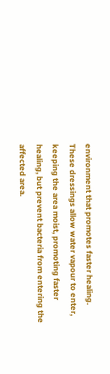environment that promotes faster healing. These dressings allow water vapour to enter, keeping the area moist, promoting faster healing, but prevent bacteria from entering the affected area.